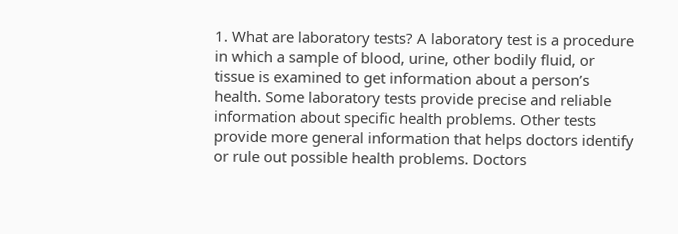1. What are laboratory tests? A laboratory test is a procedure in which a sample of blood, urine, other bodily fluid, or tissue is examined to get information about a person’s health. Some laboratory tests provide precise and reliable information about specific health problems. Other tests provide more general information that helps doctors identify or rule out possible health problems. Doctors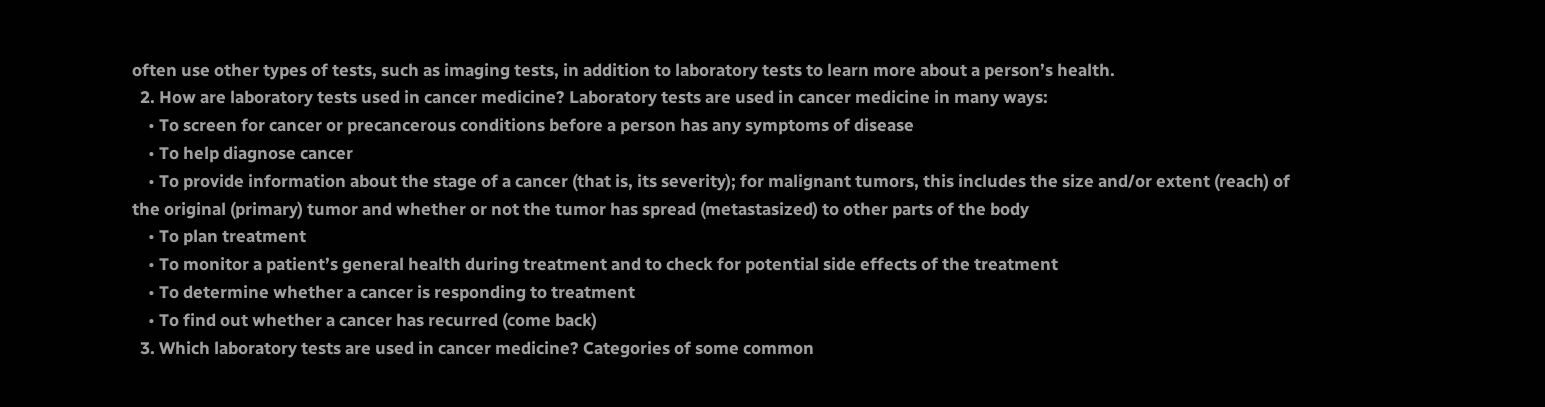often use other types of tests, such as imaging tests, in addition to laboratory tests to learn more about a person’s health.
  2. How are laboratory tests used in cancer medicine? Laboratory tests are used in cancer medicine in many ways:
    • To screen for cancer or precancerous conditions before a person has any symptoms of disease
    • To help diagnose cancer
    • To provide information about the stage of a cancer (that is, its severity); for malignant tumors, this includes the size and/or extent (reach) of the original (primary) tumor and whether or not the tumor has spread (metastasized) to other parts of the body
    • To plan treatment
    • To monitor a patient’s general health during treatment and to check for potential side effects of the treatment
    • To determine whether a cancer is responding to treatment
    • To find out whether a cancer has recurred (come back)
  3. Which laboratory tests are used in cancer medicine? Categories of some common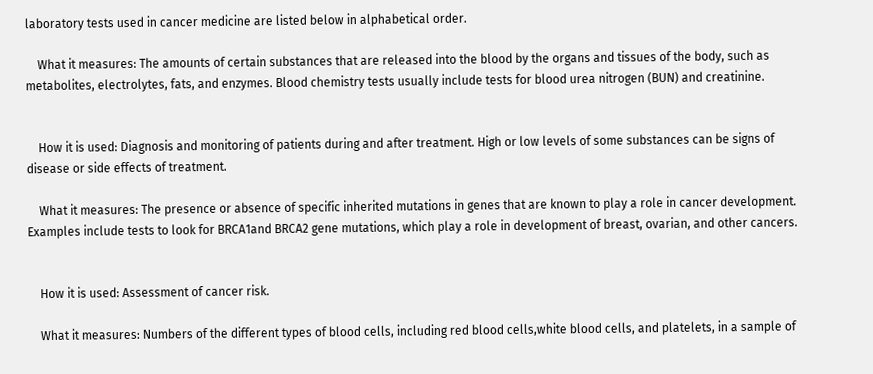laboratory tests used in cancer medicine are listed below in alphabetical order.

    What it measures: The amounts of certain substances that are released into the blood by the organs and tissues of the body, such as metabolites, electrolytes, fats, and enzymes. Blood chemistry tests usually include tests for blood urea nitrogen (BUN) and creatinine.


    How it is used: Diagnosis and monitoring of patients during and after treatment. High or low levels of some substances can be signs of disease or side effects of treatment.

    What it measures: The presence or absence of specific inherited mutations in genes that are known to play a role in cancer development. Examples include tests to look for BRCA1and BRCA2 gene mutations, which play a role in development of breast, ovarian, and other cancers.


    How it is used: Assessment of cancer risk.

    What it measures: Numbers of the different types of blood cells, including red blood cells,white blood cells, and platelets, in a sample of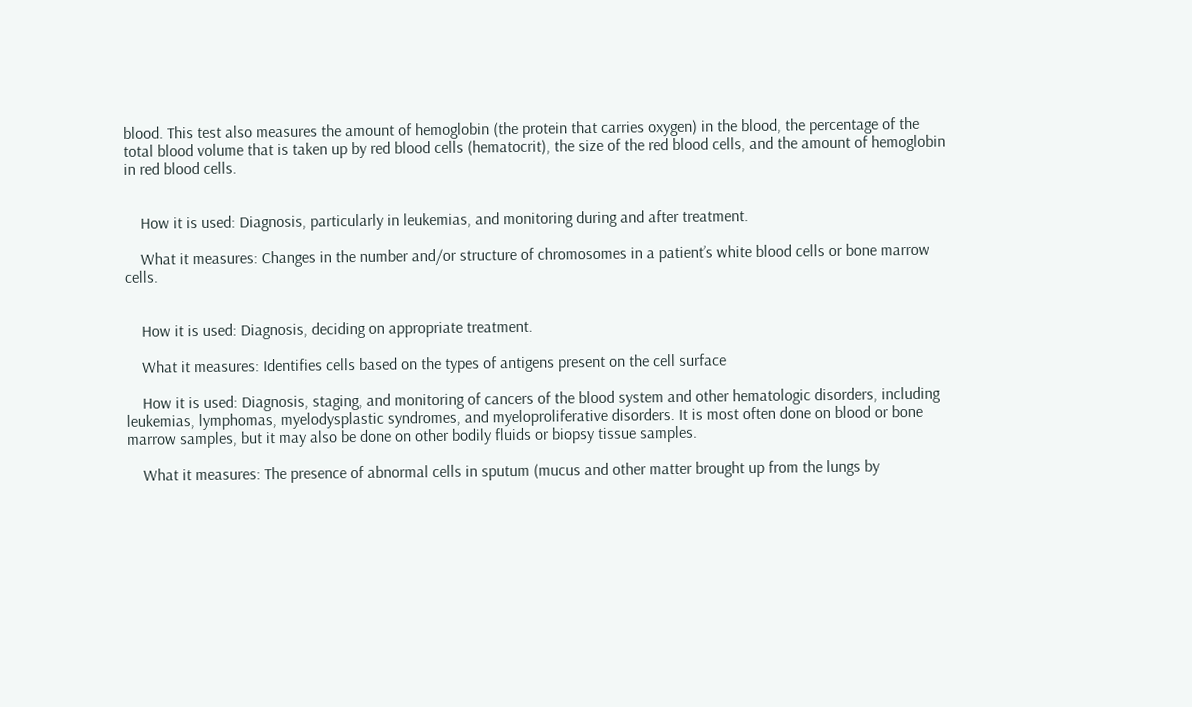blood. This test also measures the amount of hemoglobin (the protein that carries oxygen) in the blood, the percentage of the total blood volume that is taken up by red blood cells (hematocrit), the size of the red blood cells, and the amount of hemoglobin in red blood cells.


    How it is used: Diagnosis, particularly in leukemias, and monitoring during and after treatment.

    What it measures: Changes in the number and/or structure of chromosomes in a patient’s white blood cells or bone marrow cells.


    How it is used: Diagnosis, deciding on appropriate treatment.

    What it measures: Identifies cells based on the types of antigens present on the cell surface

    How it is used: Diagnosis, staging, and monitoring of cancers of the blood system and other hematologic disorders, including leukemias, lymphomas, myelodysplastic syndromes, and myeloproliferative disorders. It is most often done on blood or bone marrow samples, but it may also be done on other bodily fluids or biopsy tissue samples.

    What it measures: The presence of abnormal cells in sputum (mucus and other matter brought up from the lungs by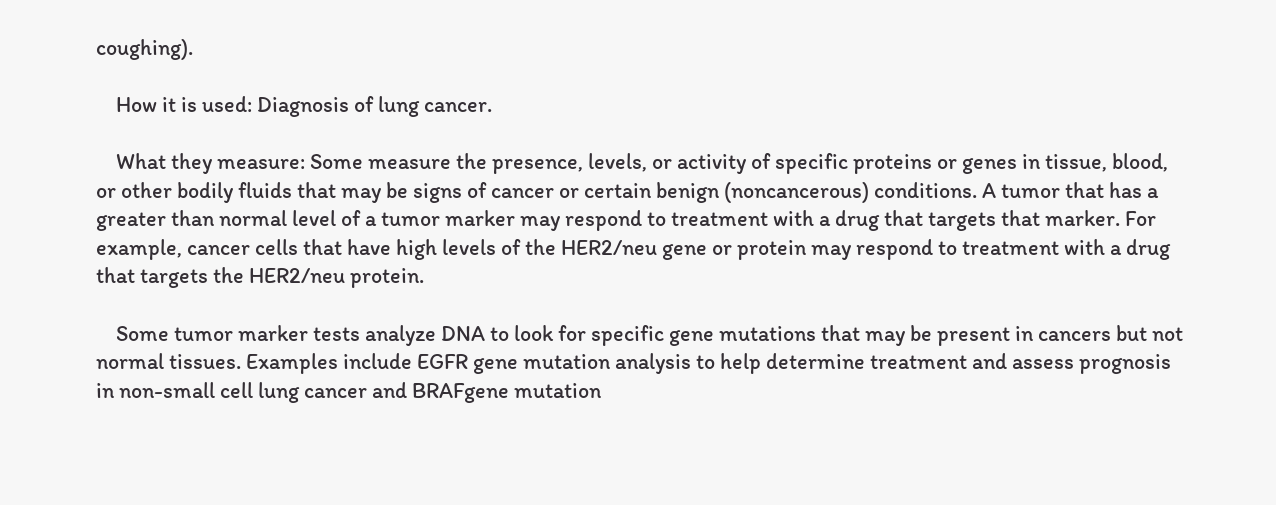coughing).

    How it is used: Diagnosis of lung cancer.

    What they measure: Some measure the presence, levels, or activity of specific proteins or genes in tissue, blood, or other bodily fluids that may be signs of cancer or certain benign (noncancerous) conditions. A tumor that has a greater than normal level of a tumor marker may respond to treatment with a drug that targets that marker. For example, cancer cells that have high levels of the HER2/neu gene or protein may respond to treatment with a drug that targets the HER2/neu protein.

    Some tumor marker tests analyze DNA to look for specific gene mutations that may be present in cancers but not normal tissues. Examples include EGFR gene mutation analysis to help determine treatment and assess prognosis in non-small cell lung cancer and BRAFgene mutation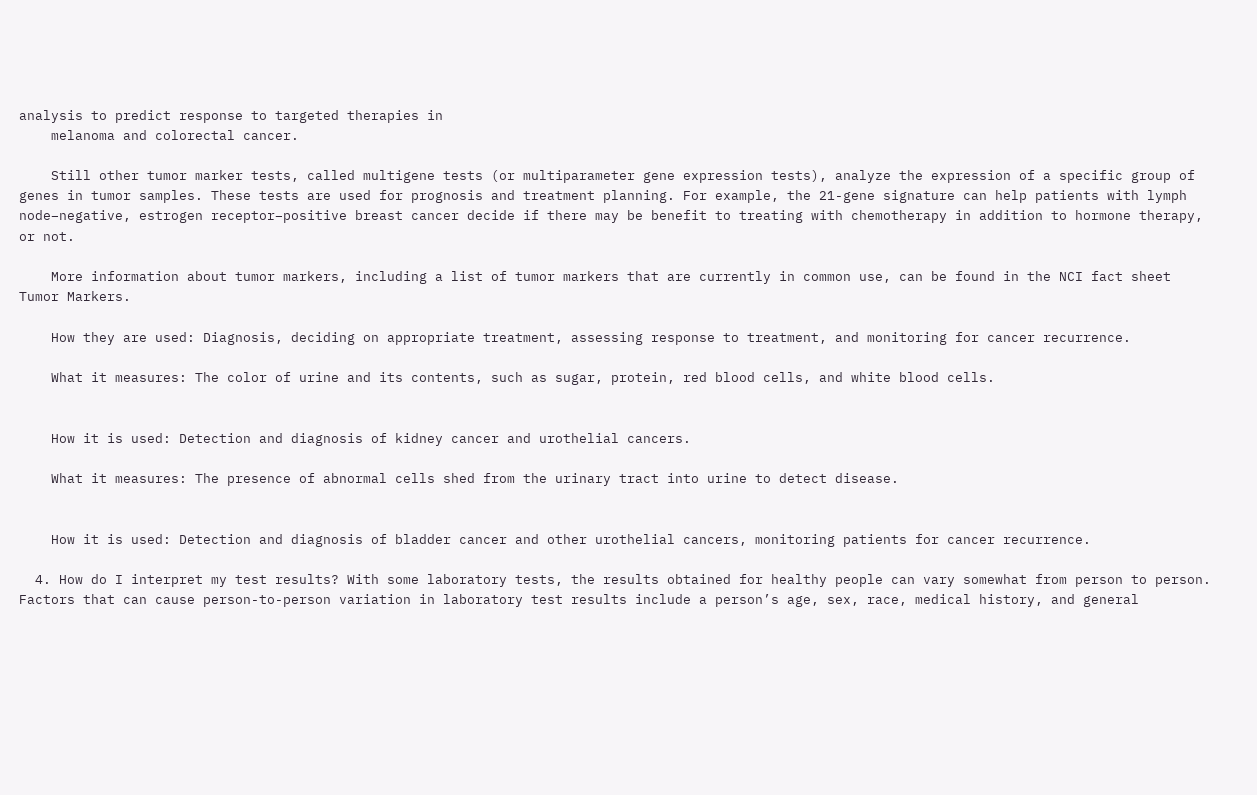analysis to predict response to targeted therapies in
    melanoma and colorectal cancer.

    Still other tumor marker tests, called multigene tests (or multiparameter gene expression tests), analyze the expression of a specific group of genes in tumor samples. These tests are used for prognosis and treatment planning. For example, the 21-gene signature can help patients with lymph node–negative, estrogen receptor–positive breast cancer decide if there may be benefit to treating with chemotherapy in addition to hormone therapy, or not.

    More information about tumor markers, including a list of tumor markers that are currently in common use, can be found in the NCI fact sheet Tumor Markers.

    How they are used: Diagnosis, deciding on appropriate treatment, assessing response to treatment, and monitoring for cancer recurrence.

    What it measures: The color of urine and its contents, such as sugar, protein, red blood cells, and white blood cells.


    How it is used: Detection and diagnosis of kidney cancer and urothelial cancers.

    What it measures: The presence of abnormal cells shed from the urinary tract into urine to detect disease.


    How it is used: Detection and diagnosis of bladder cancer and other urothelial cancers, monitoring patients for cancer recurrence.

  4. How do I interpret my test results? With some laboratory tests, the results obtained for healthy people can vary somewhat from person to person. Factors that can cause person-to-person variation in laboratory test results include a person’s age, sex, race, medical history, and general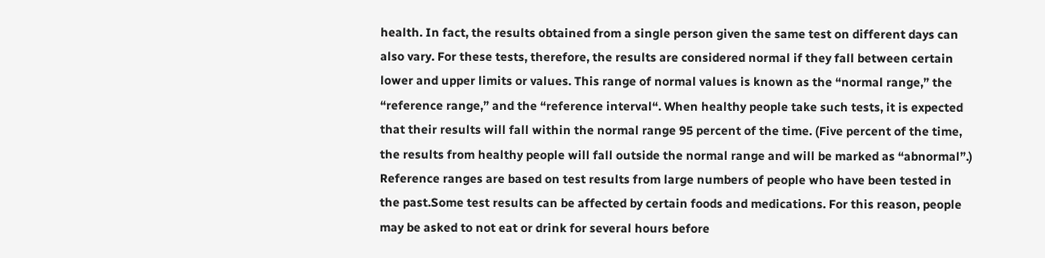health. In fact, the results obtained from a single person given the same test on different days can also vary. For these tests, therefore, the results are considered normal if they fall between certain lower and upper limits or values. This range of normal values is known as the “normal range,” the “reference range,” and the “reference interval“. When healthy people take such tests, it is expected that their results will fall within the normal range 95 percent of the time. (Five percent of the time, the results from healthy people will fall outside the normal range and will be marked as “abnormal”.) Reference ranges are based on test results from large numbers of people who have been tested in the past.Some test results can be affected by certain foods and medications. For this reason, people may be asked to not eat or drink for several hours before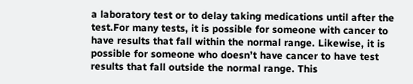a laboratory test or to delay taking medications until after the test.For many tests, it is possible for someone with cancer to have results that fall within the normal range. Likewise, it is possible for someone who doesn’t have cancer to have test results that fall outside the normal range. This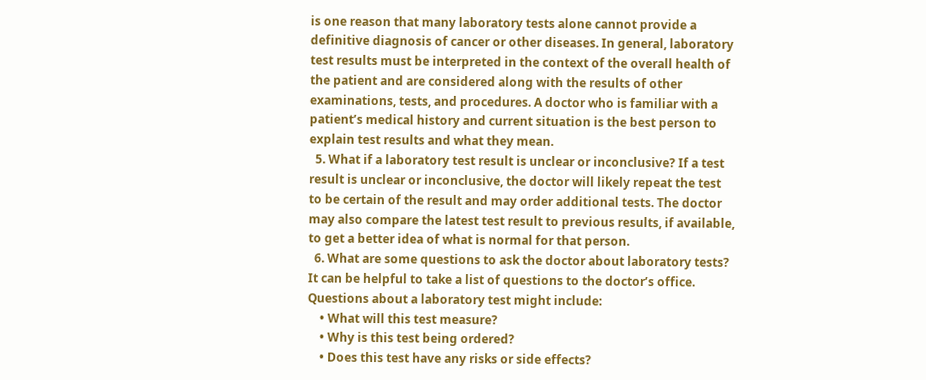is one reason that many laboratory tests alone cannot provide a definitive diagnosis of cancer or other diseases. In general, laboratory test results must be interpreted in the context of the overall health of the patient and are considered along with the results of other examinations, tests, and procedures. A doctor who is familiar with a patient’s medical history and current situation is the best person to explain test results and what they mean.
  5. What if a laboratory test result is unclear or inconclusive? If a test result is unclear or inconclusive, the doctor will likely repeat the test to be certain of the result and may order additional tests. The doctor may also compare the latest test result to previous results, if available, to get a better idea of what is normal for that person.
  6. What are some questions to ask the doctor about laboratory tests? It can be helpful to take a list of questions to the doctor’s office. Questions about a laboratory test might include:
    • What will this test measure?
    • Why is this test being ordered?
    • Does this test have any risks or side effects?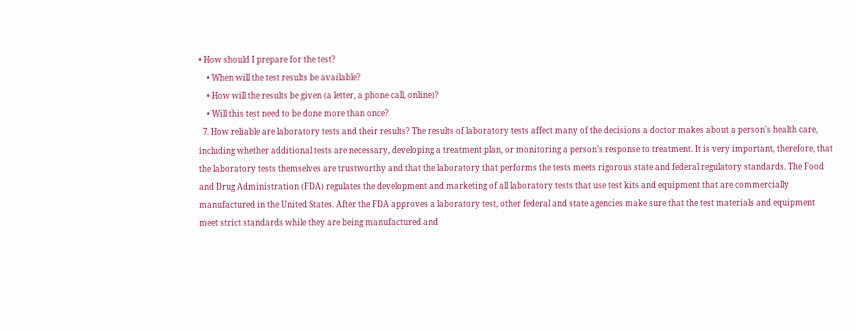• How should I prepare for the test?
    • When will the test results be available?
    • How will the results be given (a letter, a phone call, online)?
    • Will this test need to be done more than once?
  7. How reliable are laboratory tests and their results? The results of laboratory tests affect many of the decisions a doctor makes about a person’s health care, including whether additional tests are necessary, developing a treatment plan, or monitoring a person’s response to treatment. It is very important, therefore, that the laboratory tests themselves are trustworthy and that the laboratory that performs the tests meets rigorous state and federal regulatory standards. The Food and Drug Administration (FDA) regulates the development and marketing of all laboratory tests that use test kits and equipment that are commercially manufactured in the United States. After the FDA approves a laboratory test, other federal and state agencies make sure that the test materials and equipment meet strict standards while they are being manufactured and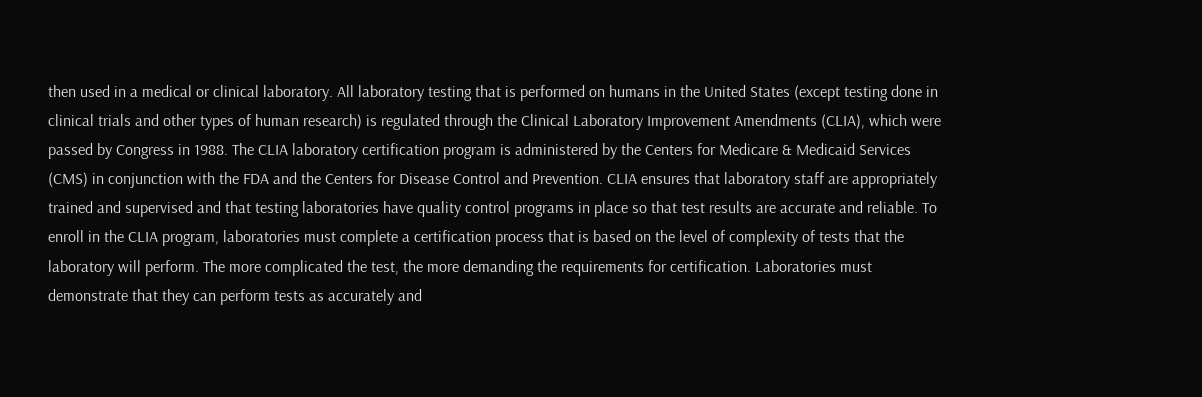then used in a medical or clinical laboratory. All laboratory testing that is performed on humans in the United States (except testing done in clinical trials and other types of human research) is regulated through the Clinical Laboratory Improvement Amendments (CLIA), which were passed by Congress in 1988. The CLIA laboratory certification program is administered by the Centers for Medicare & Medicaid Services (CMS) in conjunction with the FDA and the Centers for Disease Control and Prevention. CLIA ensures that laboratory staff are appropriately trained and supervised and that testing laboratories have quality control programs in place so that test results are accurate and reliable. To enroll in the CLIA program, laboratories must complete a certification process that is based on the level of complexity of tests that the laboratory will perform. The more complicated the test, the more demanding the requirements for certification. Laboratories must demonstrate that they can perform tests as accurately and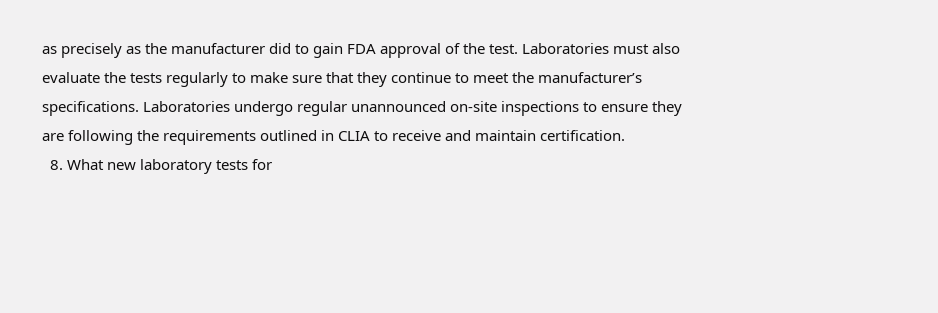as precisely as the manufacturer did to gain FDA approval of the test. Laboratories must also evaluate the tests regularly to make sure that they continue to meet the manufacturer’s specifications. Laboratories undergo regular unannounced on-site inspections to ensure they are following the requirements outlined in CLIA to receive and maintain certification.
  8. What new laboratory tests for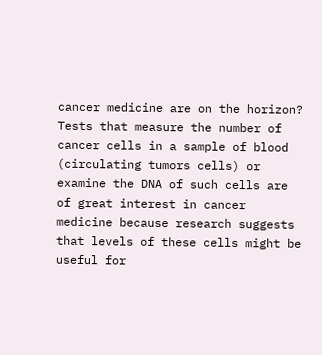cancer medicine are on the horizon? Tests that measure the number of cancer cells in a sample of blood (circulating tumors cells) or examine the DNA of such cells are of great interest in cancer medicine because research suggests that levels of these cells might be useful for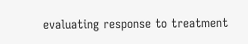evaluating response to treatment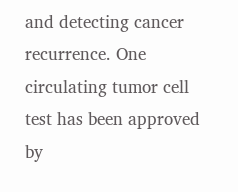and detecting cancer recurrence. One circulating tumor cell test has been approved by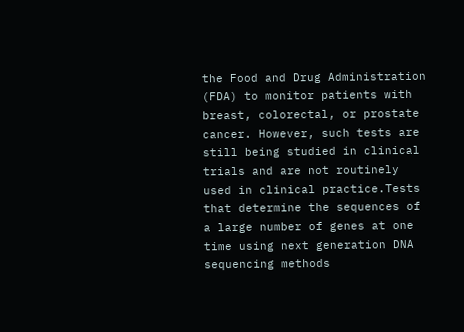the Food and Drug Administration (FDA) to monitor patients with breast, colorectal, or prostate cancer. However, such tests are still being studied in clinical trials and are not routinely used in clinical practice.Tests that determine the sequences of a large number of genes at one time using next generation DNA sequencing methods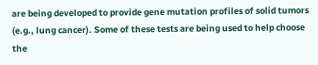are being developed to provide gene mutation profiles of solid tumors (e.g., lung cancer). Some of these tests are being used to help choose the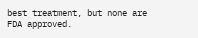best treatment, but none are FDA approved.